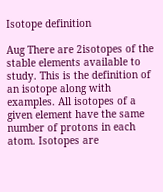Isotope definition

Aug There are 2isotopes of the stable elements available to study. This is the definition of an isotope along with examples. All isotopes of a given element have the same number of protons in each atom. Isotopes are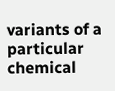variants of a particular chemical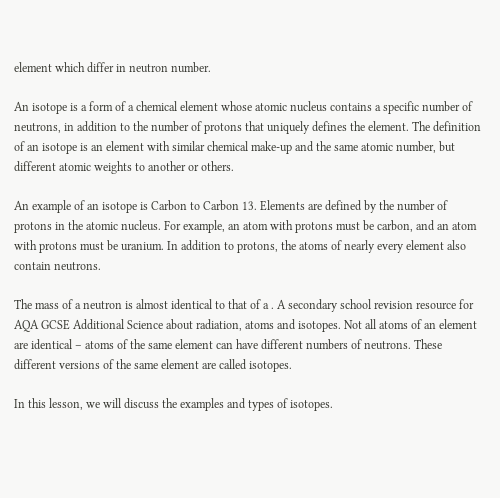element which differ in neutron number.

An isotope is a form of a chemical element whose atomic nucleus contains a specific number of neutrons, in addition to the number of protons that uniquely defines the element. The definition of an isotope is an element with similar chemical make-up and the same atomic number, but different atomic weights to another or others.

An example of an isotope is Carbon to Carbon 13. Elements are defined by the number of protons in the atomic nucleus. For example, an atom with protons must be carbon, and an atom with protons must be uranium. In addition to protons, the atoms of nearly every element also contain neutrons.

The mass of a neutron is almost identical to that of a . A secondary school revision resource for AQA GCSE Additional Science about radiation, atoms and isotopes. Not all atoms of an element are identical – atoms of the same element can have different numbers of neutrons. These different versions of the same element are called isotopes.

In this lesson, we will discuss the examples and types of isotopes.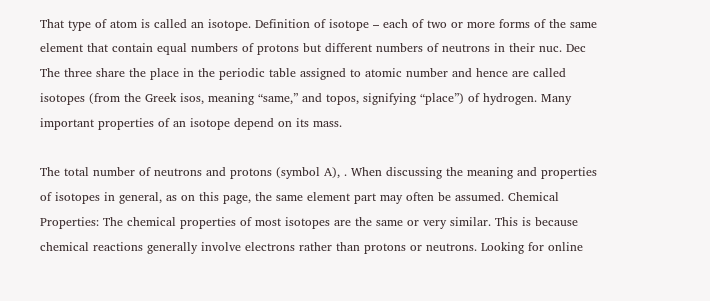That type of atom is called an isotope. Definition of isotope – each of two or more forms of the same element that contain equal numbers of protons but different numbers of neutrons in their nuc. Dec The three share the place in the periodic table assigned to atomic number and hence are called isotopes (from the Greek isos, meaning “same,” and topos, signifying “place”) of hydrogen. Many important properties of an isotope depend on its mass.

The total number of neutrons and protons (symbol A), . When discussing the meaning and properties of isotopes in general, as on this page, the same element part may often be assumed. Chemical Properties: The chemical properties of most isotopes are the same or very similar. This is because chemical reactions generally involve electrons rather than protons or neutrons. Looking for online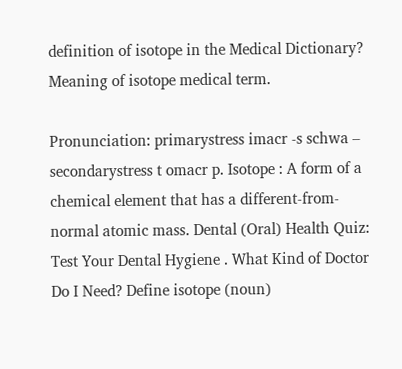definition of isotope in the Medical Dictionary? Meaning of isotope medical term.

Pronunciation: primarystress imacr -s schwa – secondarystress t omacr p. Isotope : A form of a chemical element that has a different-from-normal atomic mass. Dental (Oral) Health Quiz: Test Your Dental Hygiene . What Kind of Doctor Do I Need? Define isotope (noun)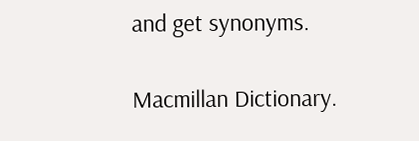and get synonyms.

Macmillan Dictionary.